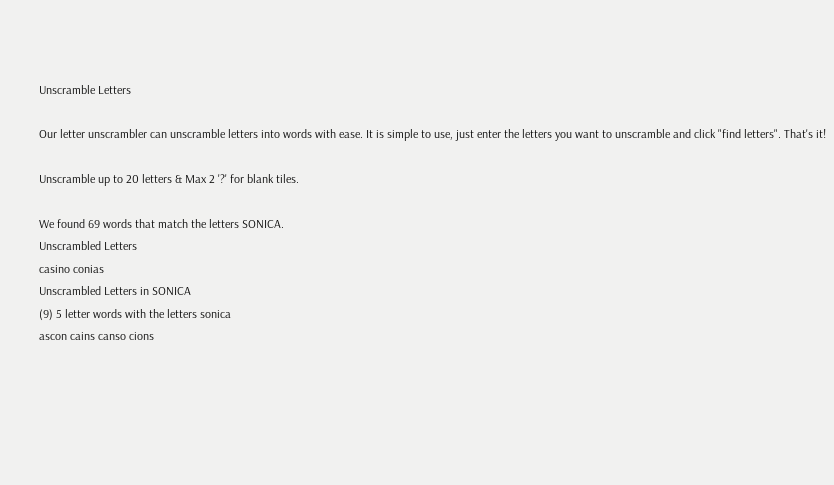Unscramble Letters

Our letter unscrambler can unscramble letters into words with ease. It is simple to use, just enter the letters you want to unscramble and click "find letters". That's it!

Unscramble up to 20 letters & Max 2 '?' for blank tiles.

We found 69 words that match the letters SONICA.
Unscrambled Letters
casino conias
Unscrambled Letters in SONICA
(9) 5 letter words with the letters sonica
ascon cains canso cions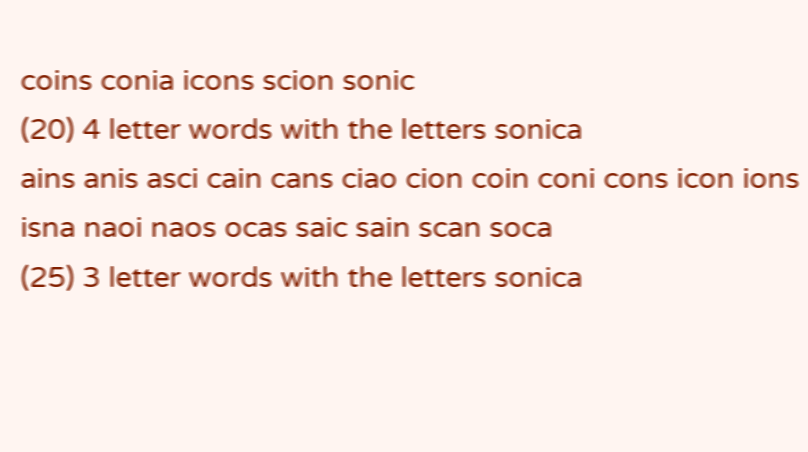coins conia icons scion sonic
(20) 4 letter words with the letters sonica
ains anis asci cain cans ciao cion coin coni cons icon ions isna naoi naos ocas saic sain scan soca
(25) 3 letter words with the letters sonica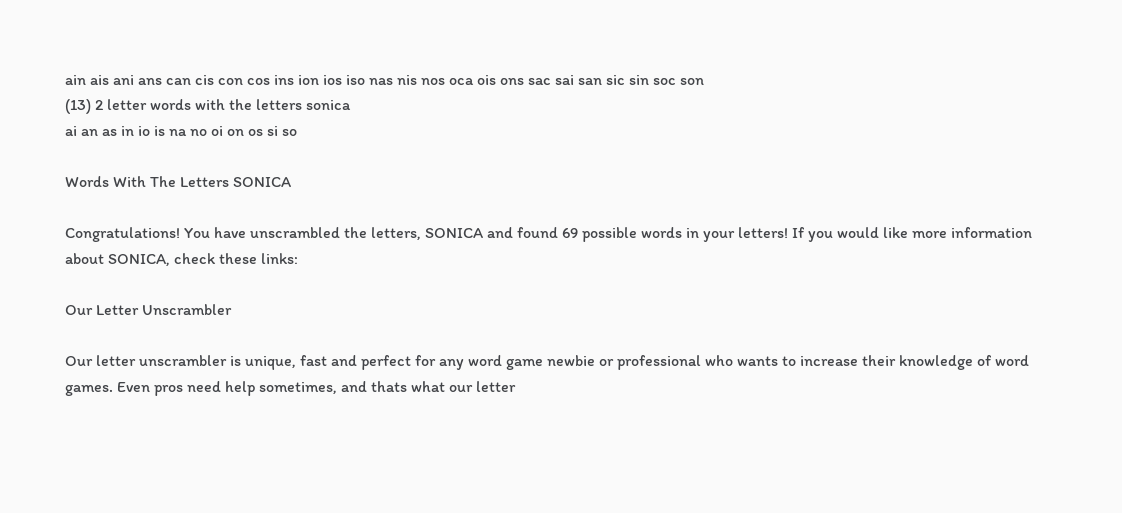ain ais ani ans can cis con cos ins ion ios iso nas nis nos oca ois ons sac sai san sic sin soc son
(13) 2 letter words with the letters sonica
ai an as in io is na no oi on os si so

Words With The Letters SONICA

Congratulations! You have unscrambled the letters, SONICA and found 69 possible words in your letters! If you would like more information about SONICA, check these links:

Our Letter Unscrambler

Our letter unscrambler is unique, fast and perfect for any word game newbie or professional who wants to increase their knowledge of word games. Even pros need help sometimes, and thats what our letter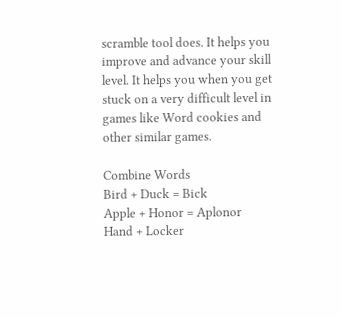scramble tool does. It helps you improve and advance your skill level. It helps you when you get stuck on a very difficult level in games like Word cookies and other similar games.

Combine Words
Bird + Duck = Bick
Apple + Honor = Aplonor
Hand + Locker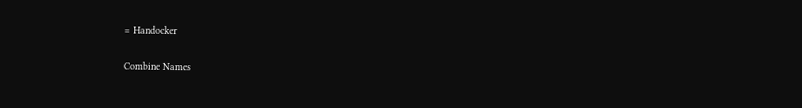= Handocker

Combine Names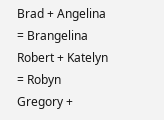Brad + Angelina = Brangelina
Robert + Katelyn = Robyn
Gregory +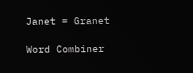Janet = Granet

Word Combiner